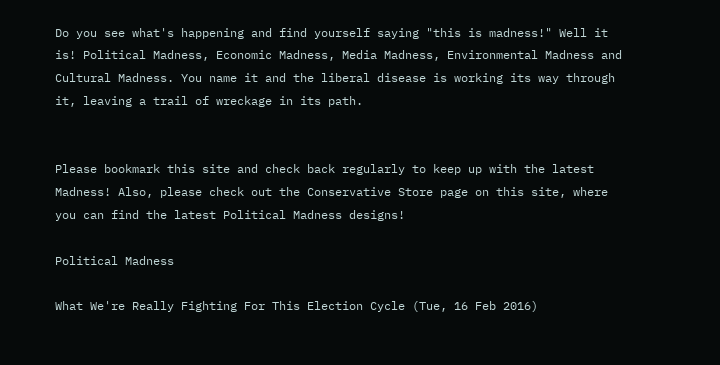Do you see what's happening and find yourself saying "this is madness!" Well it is! Political Madness, Economic Madness, Media Madness, Environmental Madness and Cultural Madness. You name it and the liberal disease is working its way through it, leaving a trail of wreckage in its path.


Please bookmark this site and check back regularly to keep up with the latest Madness! Also, please check out the Conservative Store page on this site, where you can find the latest Political Madness designs!

Political Madness

What We're Really Fighting For This Election Cycle (Tue, 16 Feb 2016)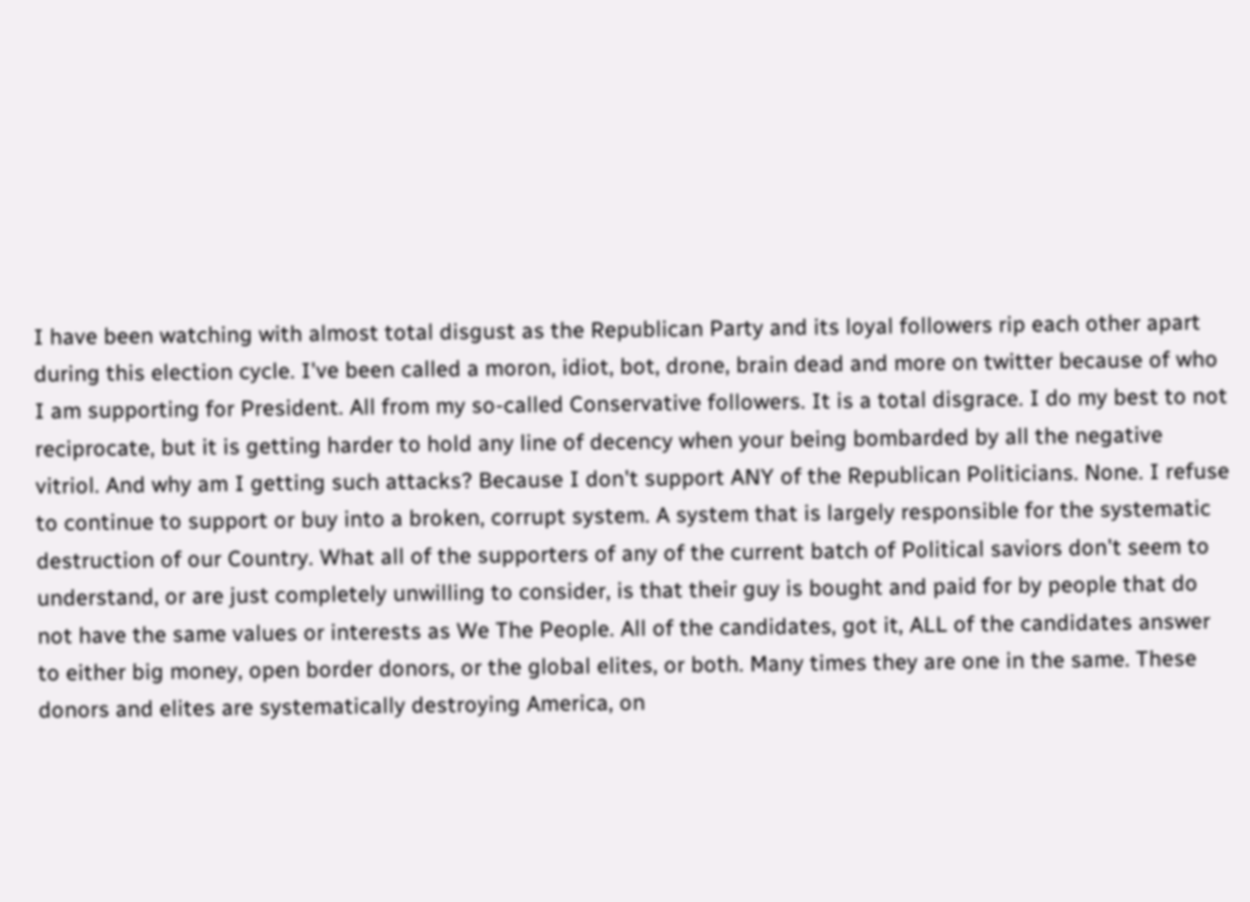I have been watching with almost total disgust as the Republican Party and its loyal followers rip each other apart during this election cycle. I've been called a moron, idiot, bot, drone, brain dead and more on twitter because of who I am supporting for President. All from my so-called Conservative followers. It is a total disgrace. I do my best to not reciprocate, but it is getting harder to hold any line of decency when your being bombarded by all the negative vitriol. And why am I getting such attacks? Because I don't support ANY of the Republican Politicians. None. I refuse to continue to support or buy into a broken, corrupt system. A system that is largely responsible for the systematic destruction of our Country. What all of the supporters of any of the current batch of Political saviors don't seem to understand, or are just completely unwilling to consider, is that their guy is bought and paid for by people that do not have the same values or interests as We The People. All of the candidates, got it, ALL of the candidates answer to either big money, open border donors, or the global elites, or both. Many times they are one in the same. These donors and elites are systematically destroying America, on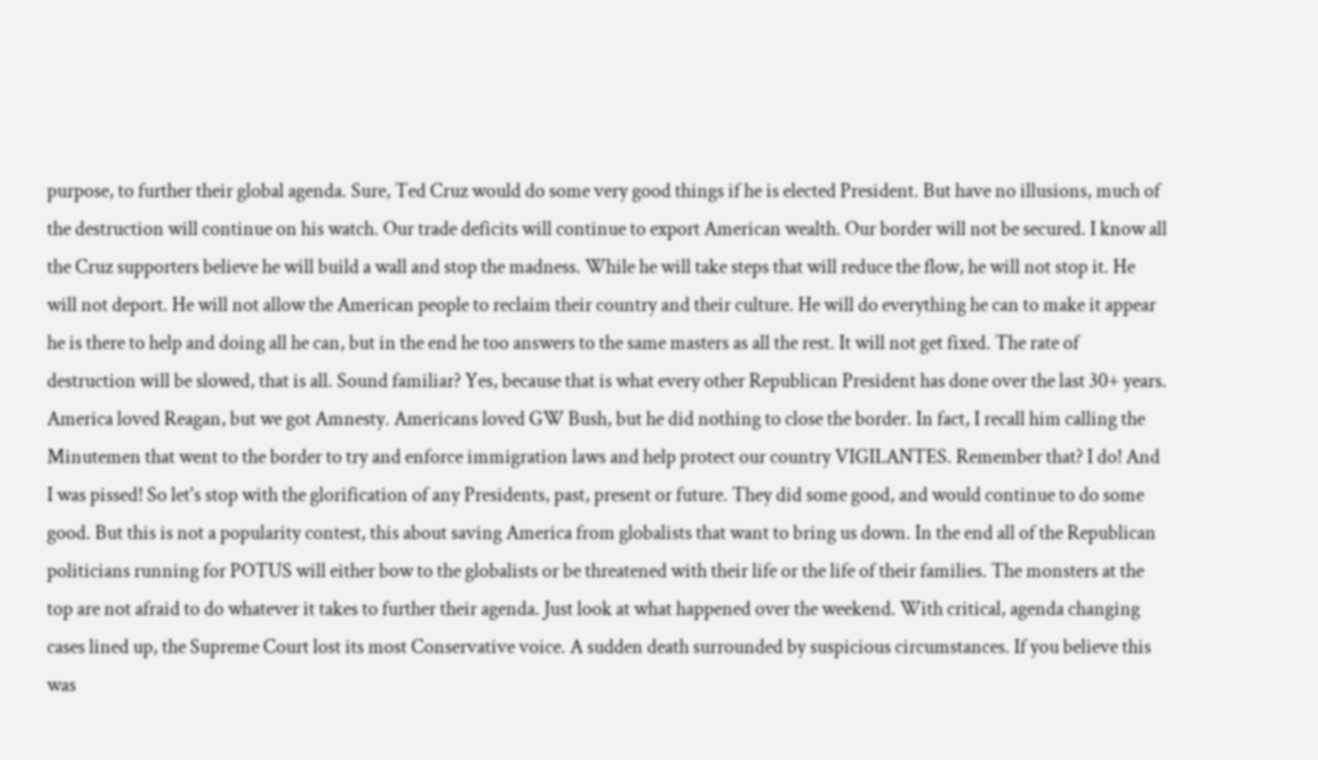purpose, to further their global agenda. Sure, Ted Cruz would do some very good things if he is elected President. But have no illusions, much of the destruction will continue on his watch. Our trade deficits will continue to export American wealth. Our border will not be secured. I know all the Cruz supporters believe he will build a wall and stop the madness. While he will take steps that will reduce the flow, he will not stop it. He will not deport. He will not allow the American people to reclaim their country and their culture. He will do everything he can to make it appear he is there to help and doing all he can, but in the end he too answers to the same masters as all the rest. It will not get fixed. The rate of destruction will be slowed, that is all. Sound familiar? Yes, because that is what every other Republican President has done over the last 30+ years. America loved Reagan, but we got Amnesty. Americans loved GW Bush, but he did nothing to close the border. In fact, I recall him calling the Minutemen that went to the border to try and enforce immigration laws and help protect our country VIGILANTES. Remember that? I do! And I was pissed! So let's stop with the glorification of any Presidents, past, present or future. They did some good, and would continue to do some good. But this is not a popularity contest, this about saving America from globalists that want to bring us down. In the end all of the Republican politicians running for POTUS will either bow to the globalists or be threatened with their life or the life of their families. The monsters at the top are not afraid to do whatever it takes to further their agenda. Just look at what happened over the weekend. With critical, agenda changing cases lined up, the Supreme Court lost its most Conservative voice. A sudden death surrounded by suspicious circumstances. If you believe this was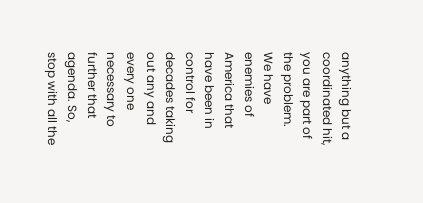anything but a coordinated hit, you are part of the problem. We have enemies of America that have been in control for decades taking out any and every one necessary to further that agenda. So, stop with all the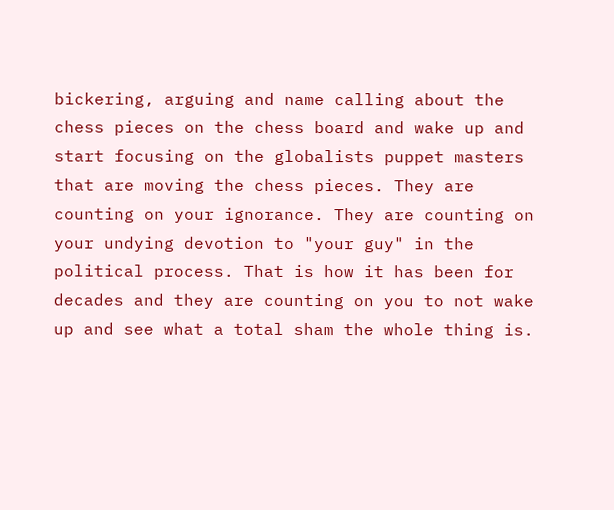bickering, arguing and name calling about the chess pieces on the chess board and wake up and start focusing on the globalists puppet masters that are moving the chess pieces. They are counting on your ignorance. They are counting on your undying devotion to "your guy" in the political process. That is how it has been for decades and they are counting on you to not wake up and see what a total sham the whole thing is.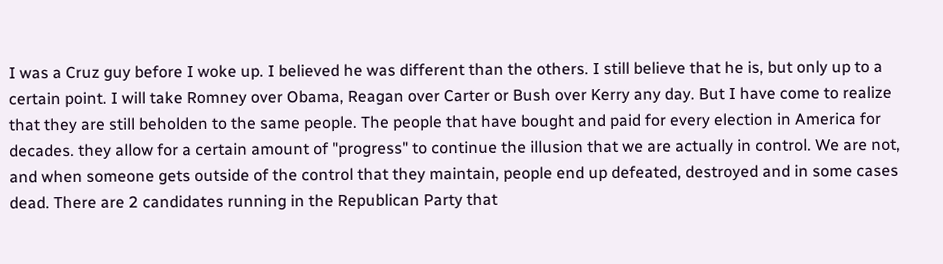I was a Cruz guy before I woke up. I believed he was different than the others. I still believe that he is, but only up to a certain point. I will take Romney over Obama, Reagan over Carter or Bush over Kerry any day. But I have come to realize that they are still beholden to the same people. The people that have bought and paid for every election in America for decades. they allow for a certain amount of "progress" to continue the illusion that we are actually in control. We are not, and when someone gets outside of the control that they maintain, people end up defeated, destroyed and in some cases dead. There are 2 candidates running in the Republican Party that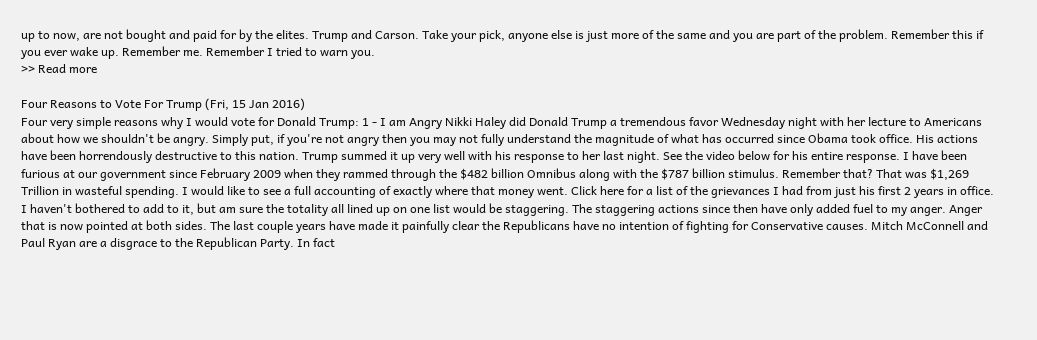up to now, are not bought and paid for by the elites. Trump and Carson. Take your pick, anyone else is just more of the same and you are part of the problem. Remember this if you ever wake up. Remember me. Remember I tried to warn you.
>> Read more

Four Reasons to Vote For Trump (Fri, 15 Jan 2016)
Four very simple reasons why I would vote for Donald Trump: 1 - I am Angry Nikki Haley did Donald Trump a tremendous favor Wednesday night with her lecture to Americans about how we shouldn't be angry. Simply put, if you're not angry then you may not fully understand the magnitude of what has occurred since Obama took office. His actions have been horrendously destructive to this nation. Trump summed it up very well with his response to her last night. See the video below for his entire response. I have been furious at our government since February 2009 when they rammed through the $482 billion Omnibus along with the $787 billion stimulus. Remember that? That was $1,269 Trillion in wasteful spending. I would like to see a full accounting of exactly where that money went. Click here for a list of the grievances I had from just his first 2 years in office. I haven't bothered to add to it, but am sure the totality all lined up on one list would be staggering. The staggering actions since then have only added fuel to my anger. Anger that is now pointed at both sides. The last couple years have made it painfully clear the Republicans have no intention of fighting for Conservative causes. Mitch McConnell and Paul Ryan are a disgrace to the Republican Party. In fact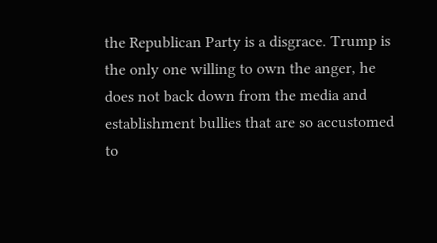the Republican Party is a disgrace. Trump is the only one willing to own the anger, he does not back down from the media and establishment bullies that are so accustomed to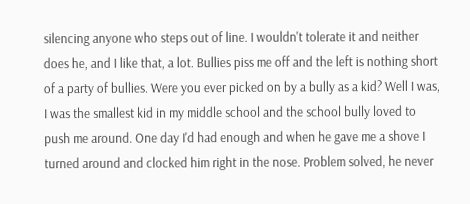silencing anyone who steps out of line. I wouldn't tolerate it and neither does he, and I like that, a lot. Bullies piss me off and the left is nothing short of a party of bullies. Were you ever picked on by a bully as a kid? Well I was, I was the smallest kid in my middle school and the school bully loved to push me around. One day I'd had enough and when he gave me a shove I turned around and clocked him right in the nose. Problem solved, he never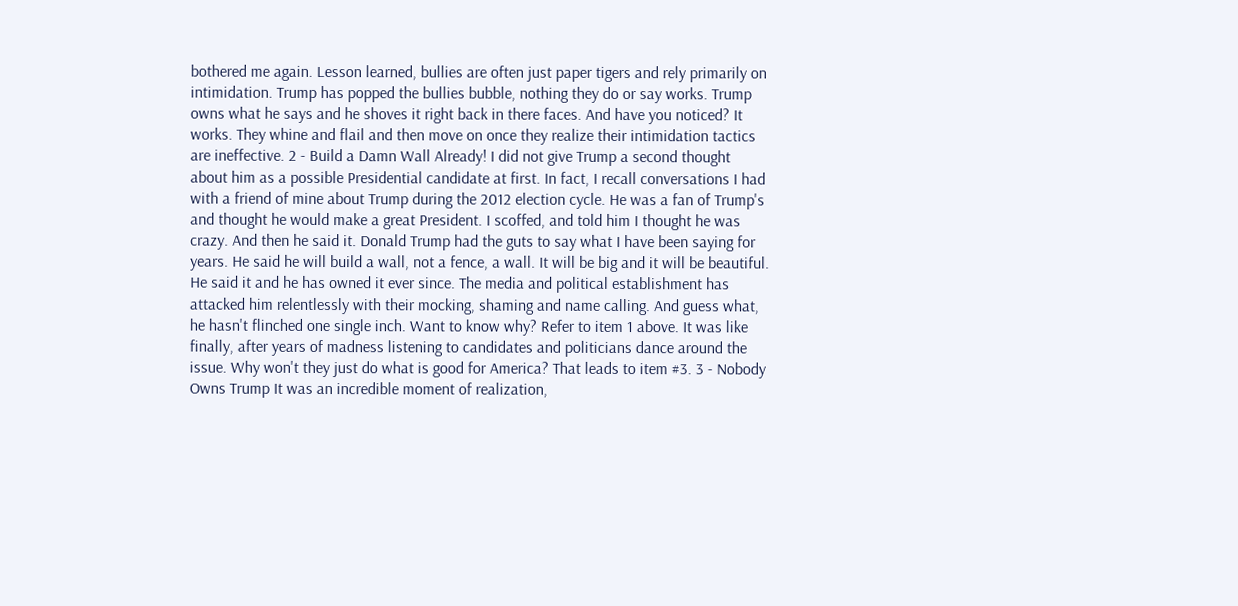bothered me again. Lesson learned, bullies are often just paper tigers and rely primarily on intimidation. Trump has popped the bullies bubble, nothing they do or say works. Trump owns what he says and he shoves it right back in there faces. And have you noticed? It works. They whine and flail and then move on once they realize their intimidation tactics are ineffective. 2 - Build a Damn Wall Already! I did not give Trump a second thought about him as a possible Presidential candidate at first. In fact, I recall conversations I had with a friend of mine about Trump during the 2012 election cycle. He was a fan of Trump's and thought he would make a great President. I scoffed, and told him I thought he was crazy. And then he said it. Donald Trump had the guts to say what I have been saying for years. He said he will build a wall, not a fence, a wall. It will be big and it will be beautiful. He said it and he has owned it ever since. The media and political establishment has attacked him relentlessly with their mocking, shaming and name calling. And guess what, he hasn't flinched one single inch. Want to know why? Refer to item 1 above. It was like finally, after years of madness listening to candidates and politicians dance around the issue. Why won't they just do what is good for America? That leads to item #3. 3 - Nobody Owns Trump It was an incredible moment of realization,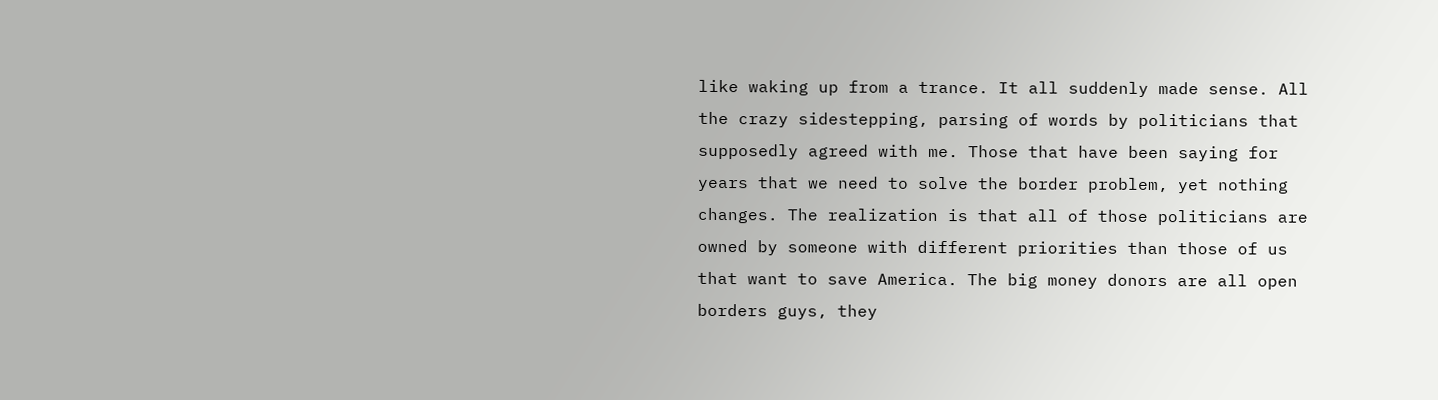like waking up from a trance. It all suddenly made sense. All the crazy sidestepping, parsing of words by politicians that supposedly agreed with me. Those that have been saying for years that we need to solve the border problem, yet nothing changes. The realization is that all of those politicians are owned by someone with different priorities than those of us that want to save America. The big money donors are all open borders guys, they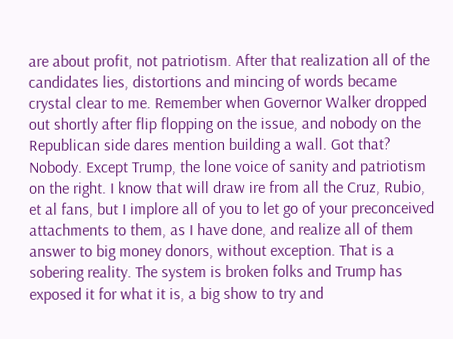are about profit, not patriotism. After that realization all of the candidates lies, distortions and mincing of words became crystal clear to me. Remember when Governor Walker dropped out shortly after flip flopping on the issue, and nobody on the Republican side dares mention building a wall. Got that? Nobody. Except Trump, the lone voice of sanity and patriotism on the right. I know that will draw ire from all the Cruz, Rubio, et al fans, but I implore all of you to let go of your preconceived attachments to them, as I have done, and realize all of them answer to big money donors, without exception. That is a sobering reality. The system is broken folks and Trump has exposed it for what it is, a big show to try and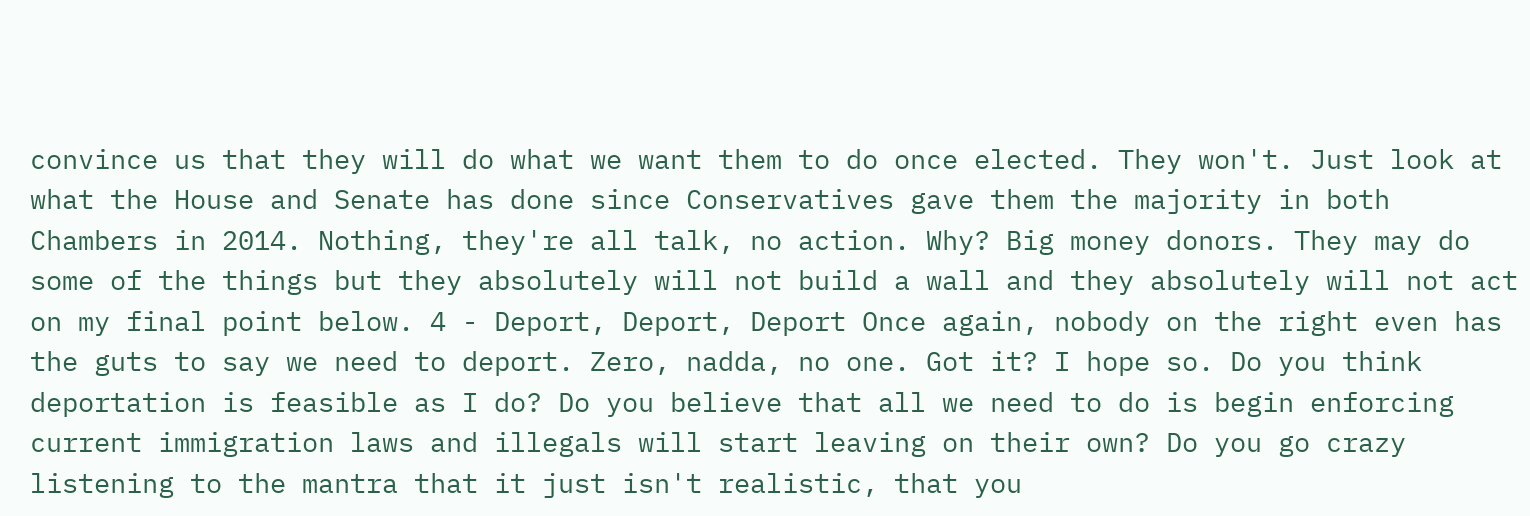convince us that they will do what we want them to do once elected. They won't. Just look at what the House and Senate has done since Conservatives gave them the majority in both Chambers in 2014. Nothing, they're all talk, no action. Why? Big money donors. They may do some of the things but they absolutely will not build a wall and they absolutely will not act on my final point below. 4 - Deport, Deport, Deport Once again, nobody on the right even has the guts to say we need to deport. Zero, nadda, no one. Got it? I hope so. Do you think deportation is feasible as I do? Do you believe that all we need to do is begin enforcing current immigration laws and illegals will start leaving on their own? Do you go crazy listening to the mantra that it just isn't realistic, that you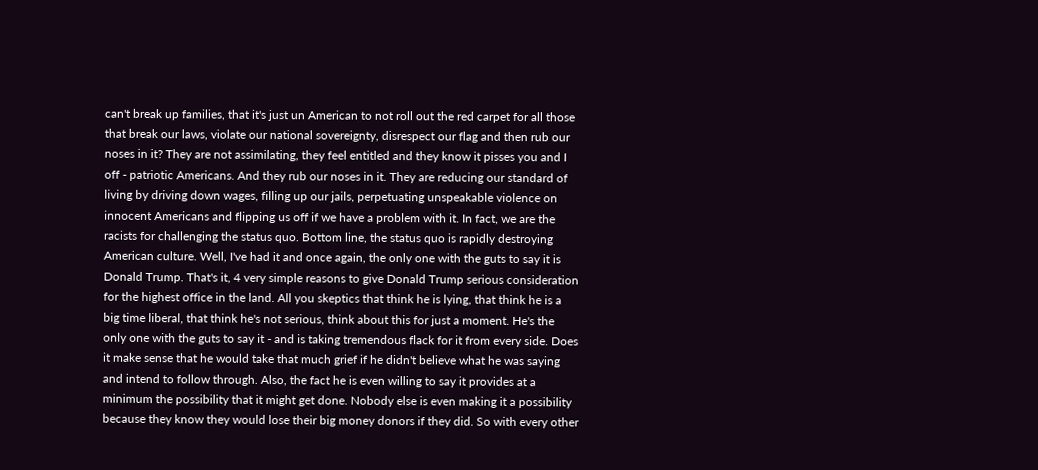can't break up families, that it's just un American to not roll out the red carpet for all those that break our laws, violate our national sovereignty, disrespect our flag and then rub our noses in it? They are not assimilating, they feel entitled and they know it pisses you and I off - patriotic Americans. And they rub our noses in it. They are reducing our standard of living by driving down wages, filling up our jails, perpetuating unspeakable violence on innocent Americans and flipping us off if we have a problem with it. In fact, we are the racists for challenging the status quo. Bottom line, the status quo is rapidly destroying American culture. Well, I've had it and once again, the only one with the guts to say it is Donald Trump. That's it, 4 very simple reasons to give Donald Trump serious consideration for the highest office in the land. All you skeptics that think he is lying, that think he is a big time liberal, that think he's not serious, think about this for just a moment. He's the only one with the guts to say it - and is taking tremendous flack for it from every side. Does it make sense that he would take that much grief if he didn't believe what he was saying and intend to follow through. Also, the fact he is even willing to say it provides at a minimum the possibility that it might get done. Nobody else is even making it a possibility because they know they would lose their big money donors if they did. So with every other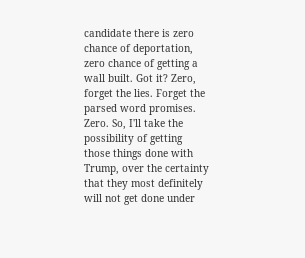candidate there is zero chance of deportation, zero chance of getting a wall built. Got it? Zero, forget the lies. Forget the parsed word promises. Zero. So, I'll take the possibility of getting those things done with Trump, over the certainty that they most definitely will not get done under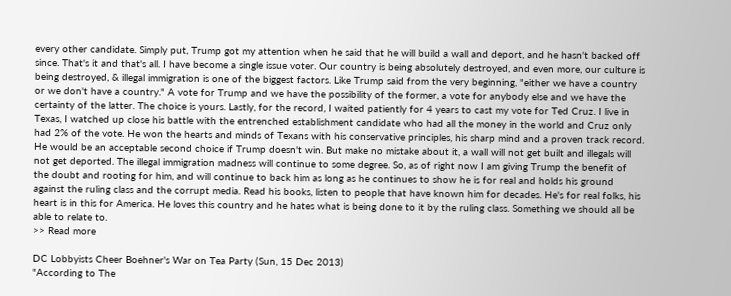every other candidate. Simply put, Trump got my attention when he said that he will build a wall and deport, and he hasn't backed off since. That's it and that's all. I have become a single issue voter. Our country is being absolutely destroyed, and even more, our culture is being destroyed, & illegal immigration is one of the biggest factors. Like Trump said from the very beginning, "either we have a country or we don't have a country." A vote for Trump and we have the possibility of the former, a vote for anybody else and we have the certainty of the latter. The choice is yours. Lastly, for the record, I waited patiently for 4 years to cast my vote for Ted Cruz. I live in Texas, I watched up close his battle with the entrenched establishment candidate who had all the money in the world and Cruz only had 2% of the vote. He won the hearts and minds of Texans with his conservative principles, his sharp mind and a proven track record. He would be an acceptable second choice if Trump doesn't win. But make no mistake about it, a wall will not get built and illegals will not get deported. The illegal immigration madness will continue to some degree. So, as of right now I am giving Trump the benefit of the doubt and rooting for him, and will continue to back him as long as he continues to show he is for real and holds his ground against the ruling class and the corrupt media. Read his books, listen to people that have known him for decades. He's for real folks, his heart is in this for America. He loves this country and he hates what is being done to it by the ruling class. Something we should all be able to relate to.
>> Read more

DC Lobbyists Cheer Boehner's War on Tea Party (Sun, 15 Dec 2013)
"According to The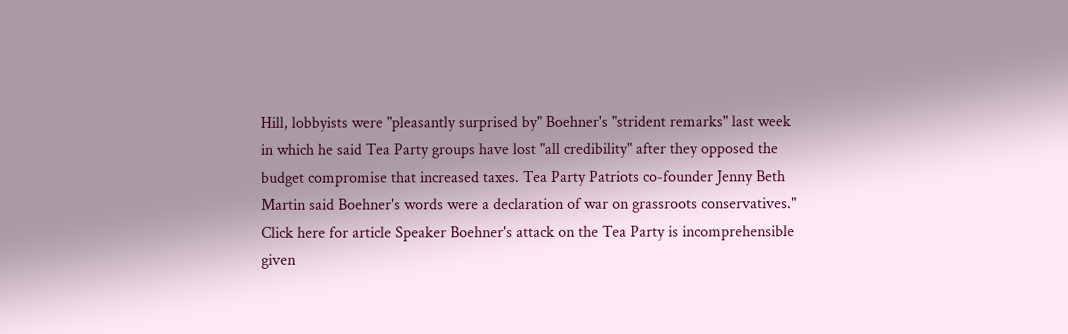Hill, lobbyists were "pleasantly surprised by" Boehner's "strident remarks" last week in which he said Tea Party groups have lost "all credibility" after they opposed the budget compromise that increased taxes. Tea Party Patriots co-founder Jenny Beth Martin said Boehner's words were a declaration of war on grassroots conservatives."  Click here for article Speaker Boehner's attack on the Tea Party is incomprehensible given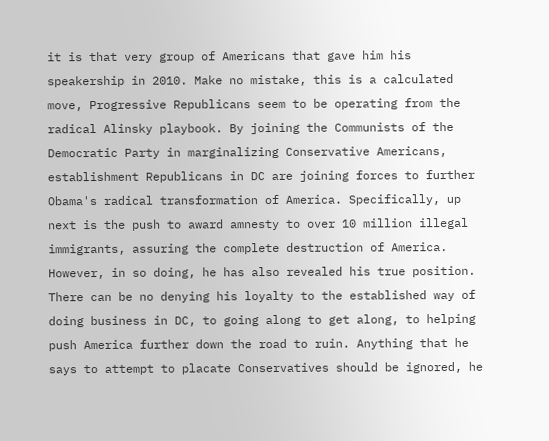it is that very group of Americans that gave him his speakership in 2010. Make no mistake, this is a calculated move, Progressive Republicans seem to be operating from the radical Alinsky playbook. By joining the Communists of the Democratic Party in marginalizing Conservative Americans, establishment Republicans in DC are joining forces to further Obama's radical transformation of America. Specifically, up next is the push to award amnesty to over 10 million illegal immigrants, assuring the complete destruction of America. However, in so doing, he has also revealed his true position. There can be no denying his loyalty to the established way of doing business in DC, to going along to get along, to helping push America further down the road to ruin. Anything that he says to attempt to placate Conservatives should be ignored, he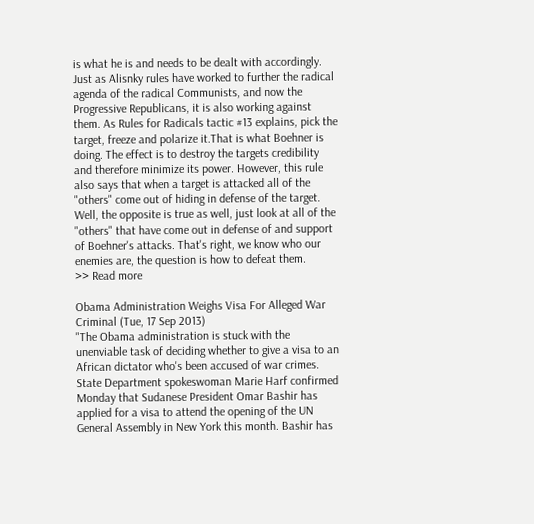is what he is and needs to be dealt with accordingly. Just as Alisnky rules have worked to further the radical agenda of the radical Communists, and now the Progressive Republicans, it is also working against them. As Rules for Radicals tactic #13 explains, pick the target, freeze and polarize it.That is what Boehner is doing. The effect is to destroy the targets credibility and therefore minimize its power. However, this rule also says that when a target is attacked all of the "others" come out of hiding in defense of the target. Well, the opposite is true as well, just look at all of the "others" that have come out in defense of and support of Boehner's attacks. That's right, we know who our enemies are, the question is how to defeat them.
>> Read more

Obama Administration Weighs Visa For Alleged War Criminal (Tue, 17 Sep 2013)
"The Obama administration is stuck with the unenviable task of deciding whether to give a visa to an African dictator who's been accused of war crimes. State Department spokeswoman Marie Harf confirmed Monday that Sudanese President Omar Bashir has applied for a visa to attend the opening of the UN General Assembly in New York this month. Bashir has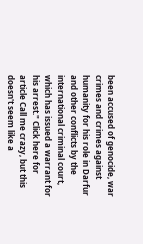been accused of genocide, war crimes and crimes against humanity for his role in Darfur and other conflicts by the international criminal court, which has issued a warrant for his arrest." Click here for article Call me crazy, but this doesn't seem like a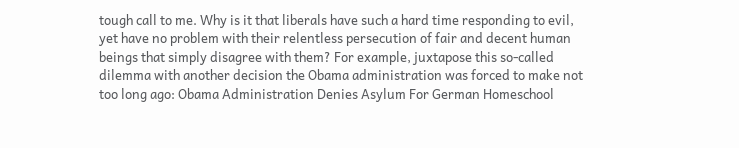tough call to me. Why is it that liberals have such a hard time responding to evil, yet have no problem with their relentless persecution of fair and decent human beings that simply disagree with them? For example, juxtapose this so-called dilemma with another decision the Obama administration was forced to make not too long ago: Obama Administration Denies Asylum For German Homeschool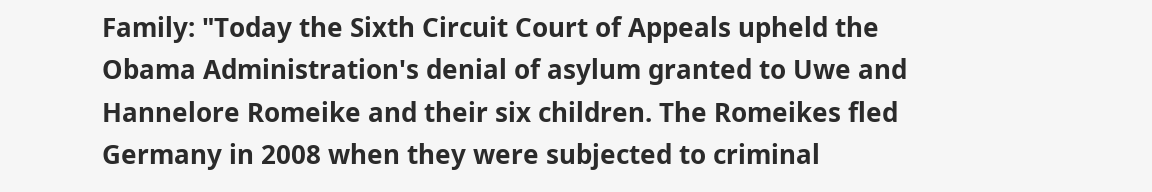Family: "Today the Sixth Circuit Court of Appeals upheld the Obama Administration's denial of asylum granted to Uwe and Hannelore Romeike and their six children. The Romeikes fled Germany in 2008 when they were subjected to criminal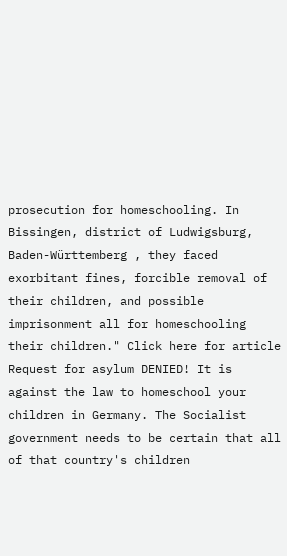prosecution for homeschooling. In Bissingen, district of Ludwigsburg, Baden-Württemberg , they faced exorbitant fines, forcible removal of their children, and possible imprisonment all for homeschooling their children." Click here for article Request for asylum DENIED! It is against the law to homeschool your children in Germany. The Socialist government needs to be certain that all of that country's children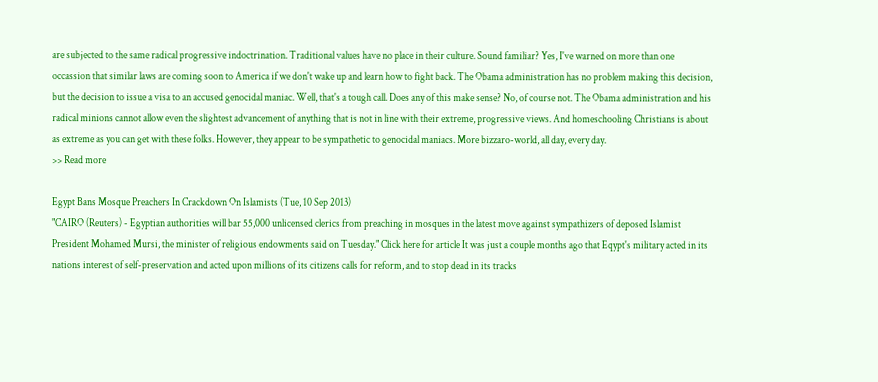are subjected to the same radical progressive indoctrination. Traditional values have no place in their culture. Sound familiar? Yes, I've warned on more than one occassion that similar laws are coming soon to America if we don't wake up and learn how to fight back. The Obama administration has no problem making this decision, but the decision to issue a visa to an accused genocidal maniac. Well, that's a tough call. Does any of this make sense? No, of course not. The Obama administration and his radical minions cannot allow even the slightest advancement of anything that is not in line with their extreme, progressive views. And homeschooling Christians is about as extreme as you can get with these folks. However, they appear to be sympathetic to genocidal maniacs. More bizzaro-world, all day, every day.
>> Read more

Egypt Bans Mosque Preachers In Crackdown On Islamists (Tue, 10 Sep 2013)
"CAIRO (Reuters) - Egyptian authorities will bar 55,000 unlicensed clerics from preaching in mosques in the latest move against sympathizers of deposed Islamist President Mohamed Mursi, the minister of religious endowments said on Tuesday." Click here for article It was just a couple months ago that Eqypt's military acted in its nations interest of self-preservation and acted upon millions of its citizens calls for reform, and to stop dead in its tracks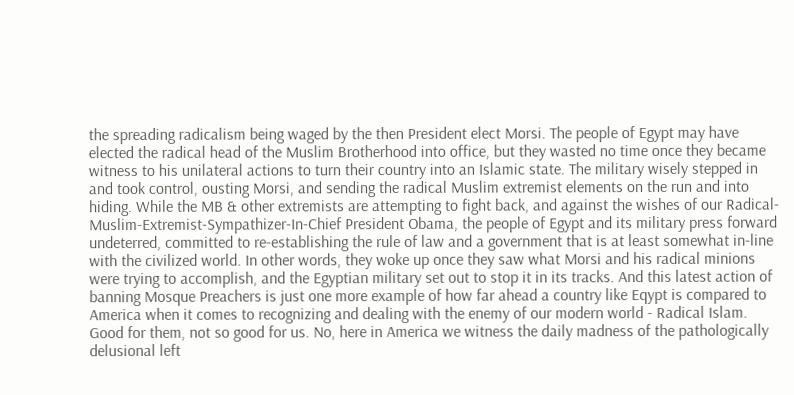the spreading radicalism being waged by the then President elect Morsi. The people of Egypt may have elected the radical head of the Muslim Brotherhood into office, but they wasted no time once they became witness to his unilateral actions to turn their country into an Islamic state. The military wisely stepped in and took control, ousting Morsi, and sending the radical Muslim extremist elements on the run and into hiding. While the MB & other extremists are attempting to fight back, and against the wishes of our Radical-Muslim-Extremist-Sympathizer-In-Chief President Obama, the people of Egypt and its military press forward undeterred, committed to re-establishing the rule of law and a government that is at least somewhat in-line with the civilized world. In other words, they woke up once they saw what Morsi and his radical minions were trying to accomplish, and the Egyptian military set out to stop it in its tracks. And this latest action of banning Mosque Preachers is just one more example of how far ahead a country like Eqypt is compared to America when it comes to recognizing and dealing with the enemy of our modern world - Radical Islam. Good for them, not so good for us. No, here in America we witness the daily madness of the pathologically delusional left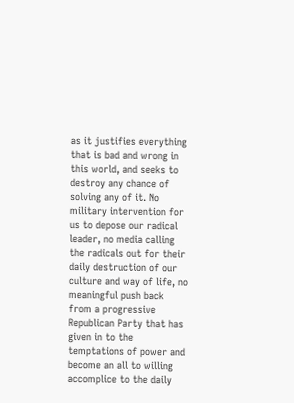as it justifies everything that is bad and wrong in this world, and seeks to destroy any chance of solving any of it. No military intervention for us to depose our radical leader, no media calling the radicals out for their daily destruction of our culture and way of life, no meaningful push back from a progressive Republican Party that has given in to the temptations of power and become an all to willing accomplice to the daily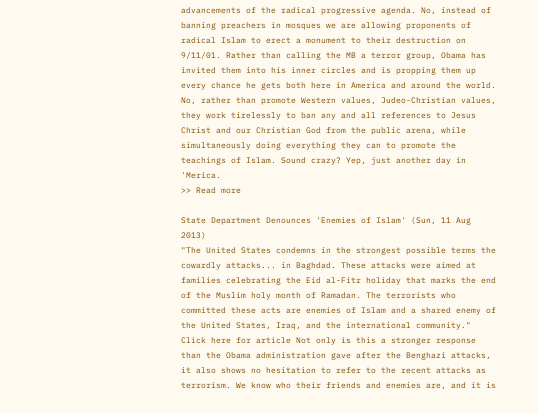advancements of the radical progressive agenda. No, instead of banning preachers in mosques we are allowing proponents of radical Islam to erect a monument to their destruction on 9/11/01. Rather than calling the MB a terror group, Obama has invited them into his inner circles and is propping them up every chance he gets both here in America and around the world. No, rather than promote Western values, Judeo-Christian values, they work tirelessly to ban any and all references to Jesus Christ and our Christian God from the public arena, while simultaneously doing everything they can to promote the teachings of Islam. Sound crazy? Yep, just another day in 'Merica.
>> Read more

State Department Denounces 'Enemies of Islam' (Sun, 11 Aug 2013)
"The United States condemns in the strongest possible terms the cowardly attacks... in Baghdad. These attacks were aimed at families celebrating the Eid al-Fitr holiday that marks the end of the Muslim holy month of Ramadan. The terrorists who committed these acts are enemies of Islam and a shared enemy of the United States, Iraq, and the international community." Click here for article Not only is this a stronger response than the Obama administration gave after the Benghazi attacks, it also shows no hesitation to refer to the recent attacks as terrorism. We know who their friends and enemies are, and it is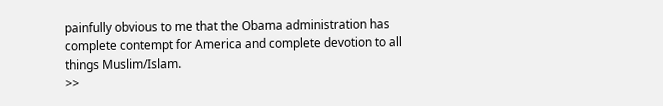painfully obvious to me that the Obama administration has complete contempt for America and complete devotion to all things Muslim/Islam.
>>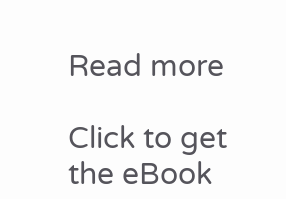Read more

Click to get the eBook